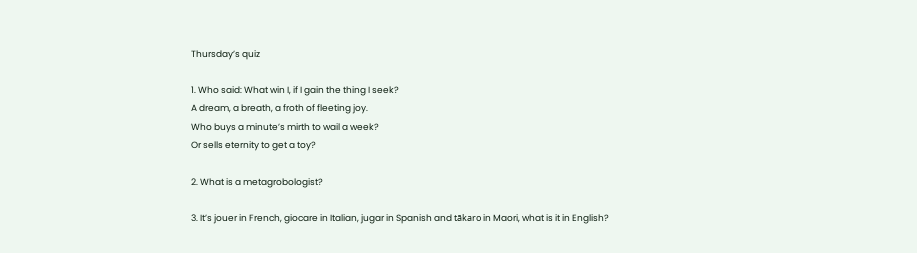Thursday’s quiz

1. Who said: What win I, if I gain the thing I seek?
A dream, a breath, a froth of fleeting joy.
Who buys a minute’s mirth to wail a week?
Or sells eternity to get a toy?

2. What is a metagrobologist?

3. It’s jouer in French, giocare in Italian, jugar in Spanish and tākaro in Maori, what is it in English?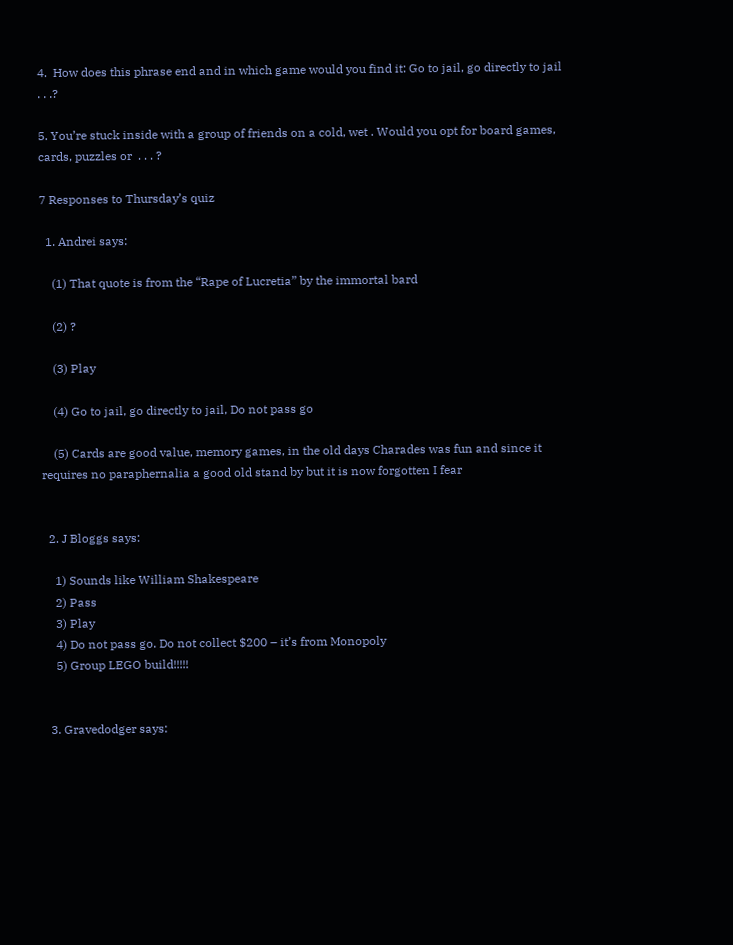4.  How does this phrase end and in which game would you find it: Go to jail, go directly to jail . . .?

5. You’re stuck inside with a group of friends on a cold, wet . Would you opt for board games, cards, puzzles or  . . . ?

7 Responses to Thursday’s quiz

  1. Andrei says:

    (1) That quote is from the “Rape of Lucretia” by the immortal bard

    (2) ?

    (3) Play

    (4) Go to jail, go directly to jail, Do not pass go

    (5) Cards are good value, memory games, in the old days Charades was fun and since it requires no paraphernalia a good old stand by but it is now forgotten I fear


  2. J Bloggs says:

    1) Sounds like William Shakespeare
    2) Pass
    3) Play
    4) Do not pass go. Do not collect $200 – it’s from Monopoly
    5) Group LEGO build!!!!!


  3. Gravedodger says: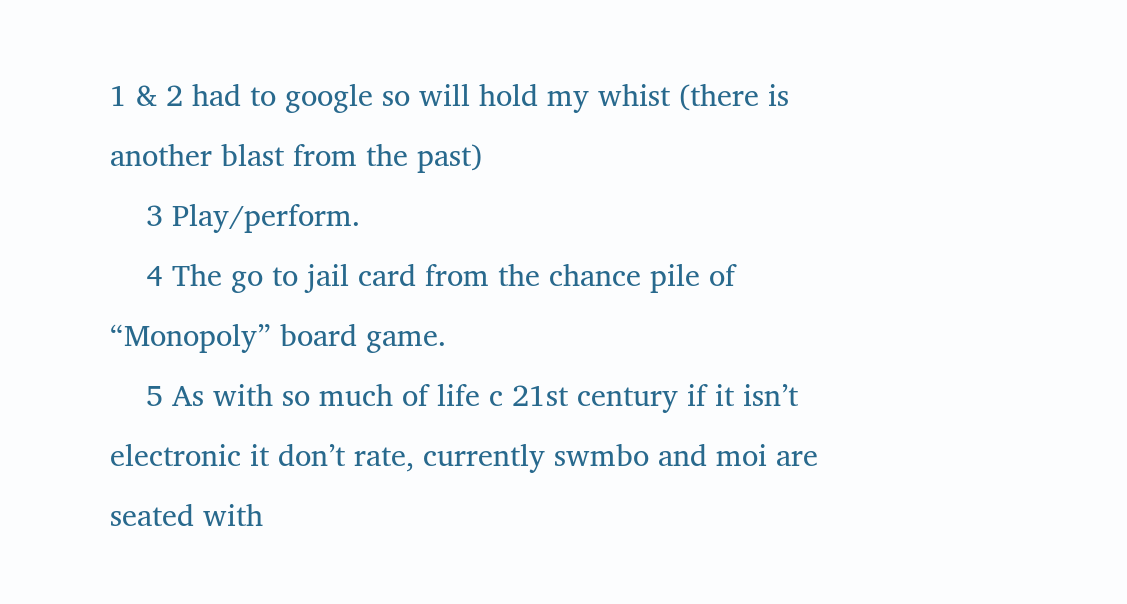1 & 2 had to google so will hold my whist (there is another blast from the past)
    3 Play/perform.
    4 The go to jail card from the chance pile of “Monopoly” board game.
    5 As with so much of life c 21st century if it isn’t electronic it don’t rate, currently swmbo and moi are seated with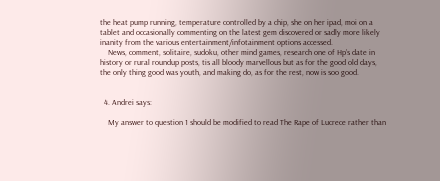the heat pump running, temperature controlled by a chip, she on her ipad, moi on a tablet and occasionally commenting on the latest gem discovered or sadly more likely inanity from the various entertainment/infotainment options accessed.
    News, comment, solitaire, sudoku, other mind games, research one of Hp’s date in history or rural roundup posts, tis all bloody marvellous but as for the good old days, the only thing good was youth, and making do, as for the rest, now is soo good.


  4. Andrei says:

    My answer to question 1 should be modified to read The Rape of Lucrece rather than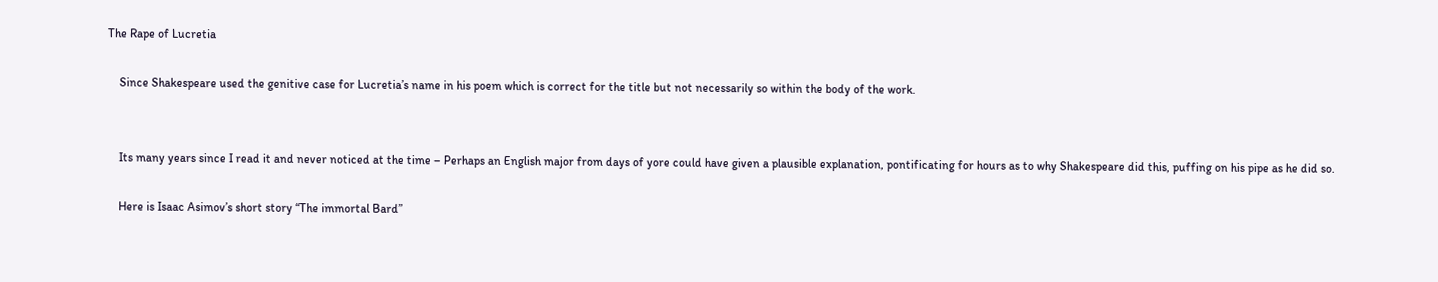The Rape of Lucretia

    Since Shakespeare used the genitive case for Lucretia’s name in his poem which is correct for the title but not necessarily so within the body of the work.


    Its many years since I read it and never noticed at the time – Perhaps an English major from days of yore could have given a plausible explanation, pontificating for hours as to why Shakespeare did this, puffing on his pipe as he did so.

    Here is Isaac Asimov’s short story “The immortal Bard”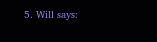5. Will says: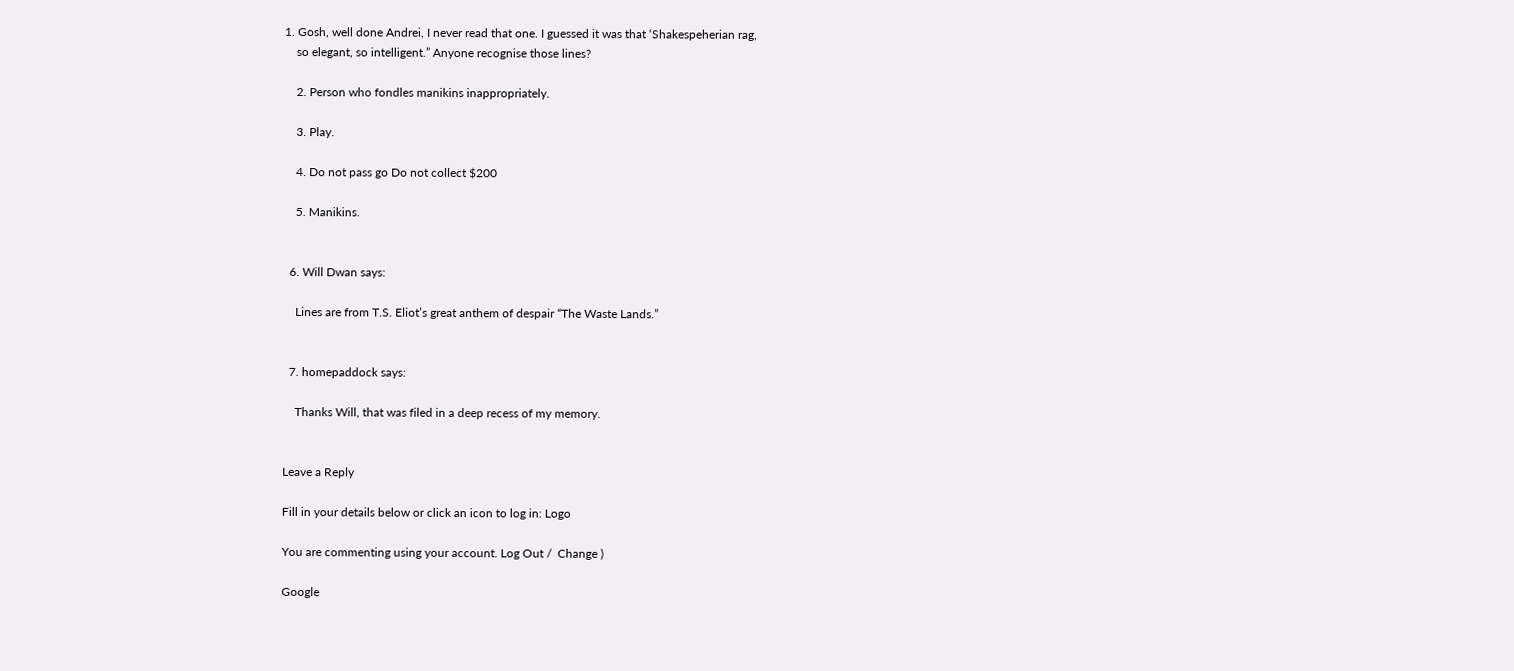1. Gosh, well done Andrei, I never read that one. I guessed it was that ‘Shakespeherian rag,
    so elegant, so intelligent.” Anyone recognise those lines?

    2. Person who fondles manikins inappropriately.

    3. Play.

    4. Do not pass go Do not collect $200

    5. Manikins.


  6. Will Dwan says:

    Lines are from T.S. Eliot’s great anthem of despair “The Waste Lands.”


  7. homepaddock says:

    Thanks Will, that was filed in a deep recess of my memory.


Leave a Reply

Fill in your details below or click an icon to log in: Logo

You are commenting using your account. Log Out /  Change )

Google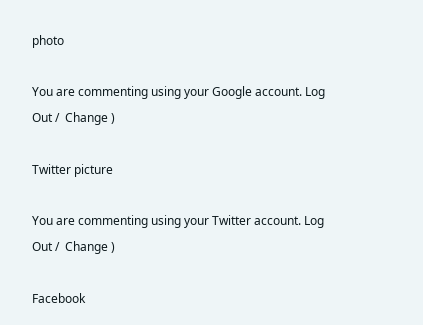photo

You are commenting using your Google account. Log Out /  Change )

Twitter picture

You are commenting using your Twitter account. Log Out /  Change )

Facebook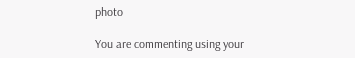photo

You are commenting using your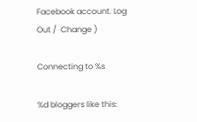Facebook account. Log Out /  Change )

Connecting to %s

%d bloggers like this: